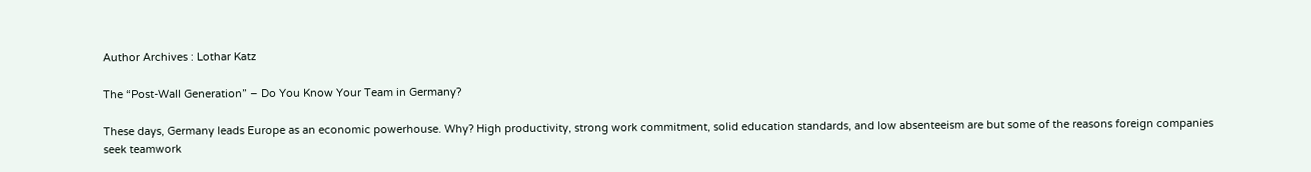Author Archives : Lothar Katz

The “Post-Wall Generation” – Do You Know Your Team in Germany?

These days, Germany leads Europe as an economic powerhouse. Why? High productivity, strong work commitment, solid education standards, and low absenteeism are but some of the reasons foreign companies seek teamwork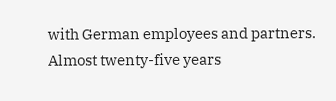with German employees and partners. Almost twenty-five years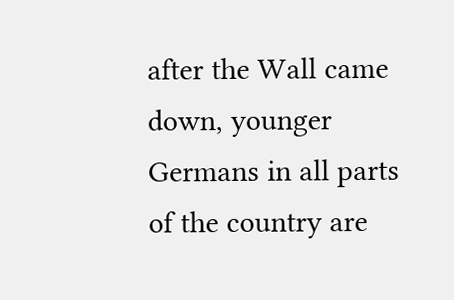after the Wall came down, younger Germans in all parts of the country are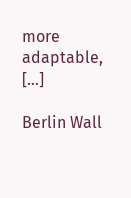more adaptable, […]

Berlin Wall